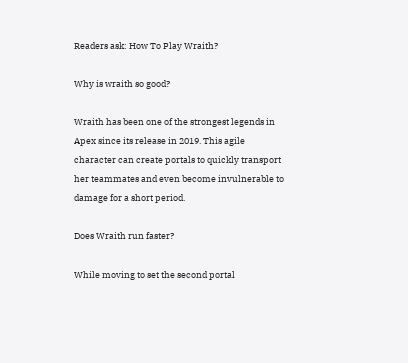Readers ask: How To Play Wraith?

Why is wraith so good?

Wraith has been one of the strongest legends in Apex since its release in 2019. This agile character can create portals to quickly transport her teammates and even become invulnerable to damage for a short period.

Does Wraith run faster?

While moving to set the second portal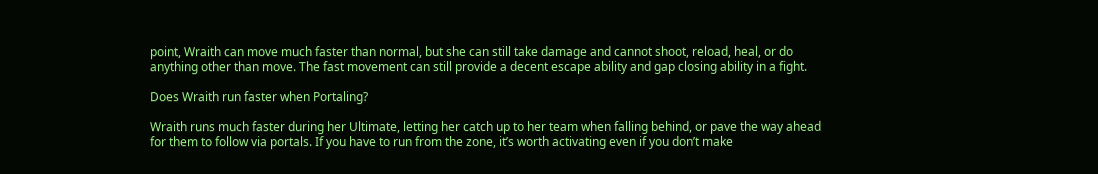point, Wraith can move much faster than normal, but she can still take damage and cannot shoot, reload, heal, or do anything other than move. The fast movement can still provide a decent escape ability and gap closing ability in a fight.

Does Wraith run faster when Portaling?

Wraith runs much faster during her Ultimate, letting her catch up to her team when falling behind, or pave the way ahead for them to follow via portals. If you have to run from the zone, it’s worth activating even if you don’t make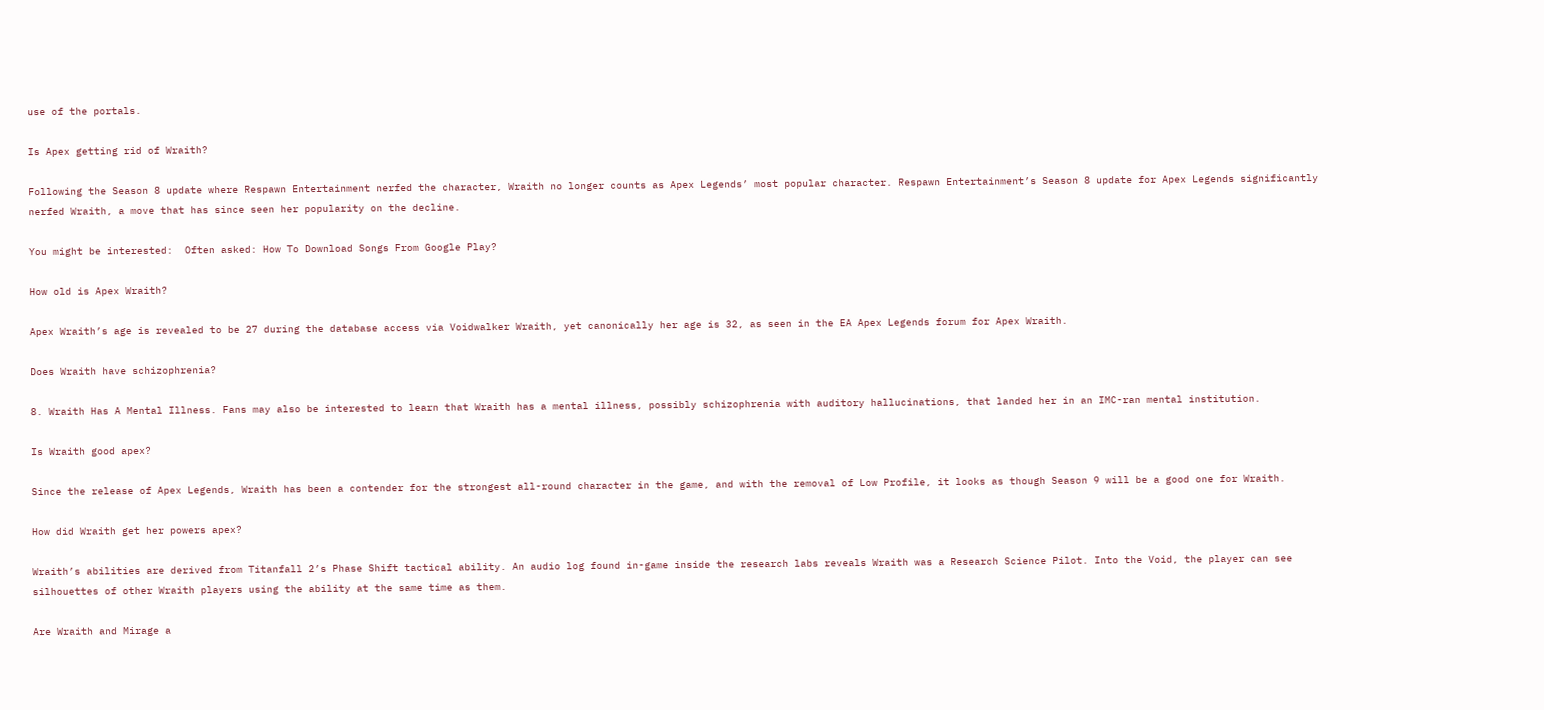use of the portals.

Is Apex getting rid of Wraith?

Following the Season 8 update where Respawn Entertainment nerfed the character, Wraith no longer counts as Apex Legends’ most popular character. Respawn Entertainment’s Season 8 update for Apex Legends significantly nerfed Wraith, a move that has since seen her popularity on the decline.

You might be interested:  Often asked: How To Download Songs From Google Play?

How old is Apex Wraith?

Apex Wraith’s age is revealed to be 27 during the database access via Voidwalker Wraith, yet canonically her age is 32, as seen in the EA Apex Legends forum for Apex Wraith.

Does Wraith have schizophrenia?

8. Wraith Has A Mental Illness. Fans may also be interested to learn that Wraith has a mental illness, possibly schizophrenia with auditory hallucinations, that landed her in an IMC-ran mental institution.

Is Wraith good apex?

Since the release of Apex Legends, Wraith has been a contender for the strongest all-round character in the game, and with the removal of Low Profile, it looks as though Season 9 will be a good one for Wraith.

How did Wraith get her powers apex?

Wraith’s abilities are derived from Titanfall 2’s Phase Shift tactical ability. An audio log found in-game inside the research labs reveals Wraith was a Research Science Pilot. Into the Void, the player can see silhouettes of other Wraith players using the ability at the same time as them.

Are Wraith and Mirage a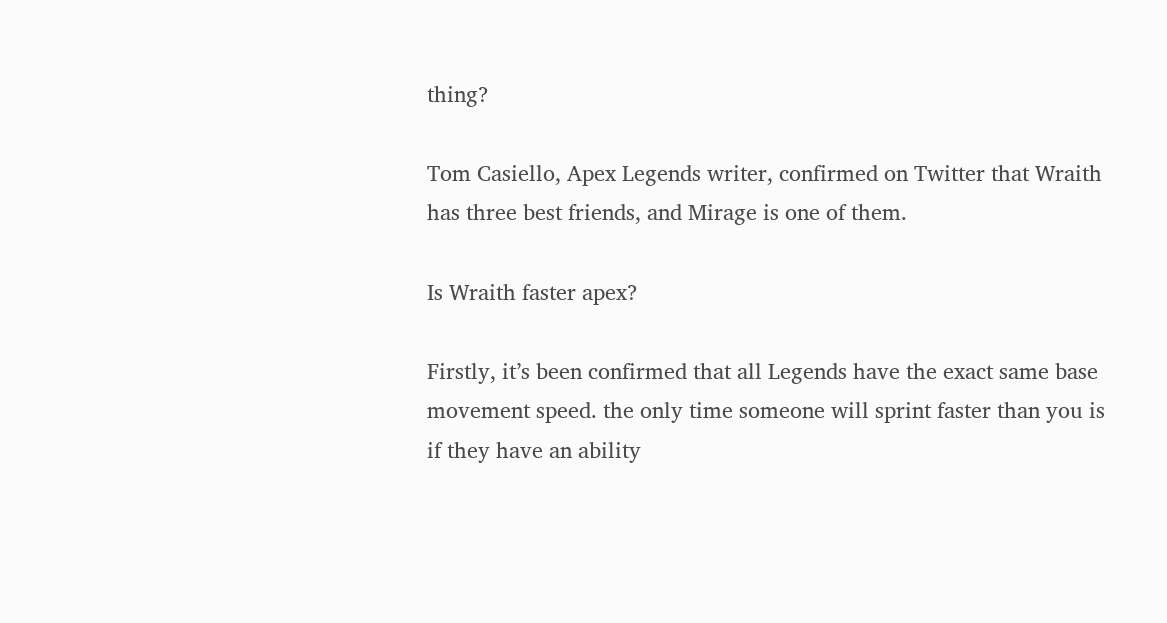thing?

Tom Casiello, Apex Legends writer, confirmed on Twitter that Wraith has three best friends, and Mirage is one of them.

Is Wraith faster apex?

Firstly, it’s been confirmed that all Legends have the exact same base movement speed. the only time someone will sprint faster than you is if they have an ability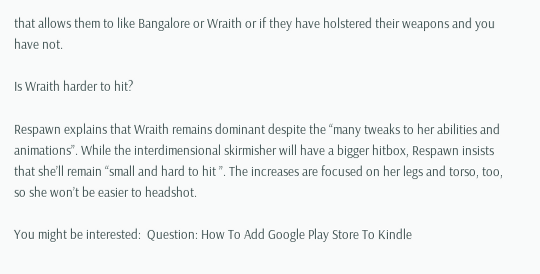that allows them to like Bangalore or Wraith or if they have holstered their weapons and you have not.

Is Wraith harder to hit?

Respawn explains that Wraith remains dominant despite the “many tweaks to her abilities and animations”. While the interdimensional skirmisher will have a bigger hitbox, Respawn insists that she’ll remain “small and hard to hit ”. The increases are focused on her legs and torso, too, so she won’t be easier to headshot.

You might be interested:  Question: How To Add Google Play Store To Kindle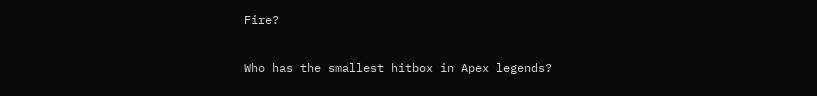Fire?

Who has the smallest hitbox in Apex legends?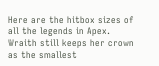Here are the hitbox sizes of all the legends in Apex. Wraith still keeps her crown as the smallest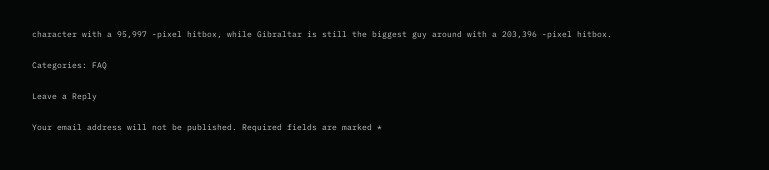character with a 95,997 -pixel hitbox, while Gibraltar is still the biggest guy around with a 203,396 -pixel hitbox.

Categories: FAQ

Leave a Reply

Your email address will not be published. Required fields are marked *